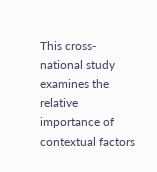This cross-national study examines the relative importance of contextual factors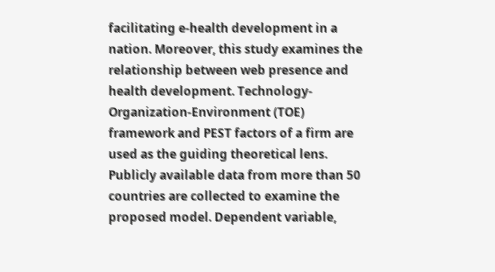facilitating e-health development in a nation. Moreover, this study examines the relationship between web presence and health development. Technology-Organization-Environment (TOE) framework and PEST factors of a firm are used as the guiding theoretical lens. Publicly available data from more than 50 countries are collected to examine the proposed model. Dependent variable,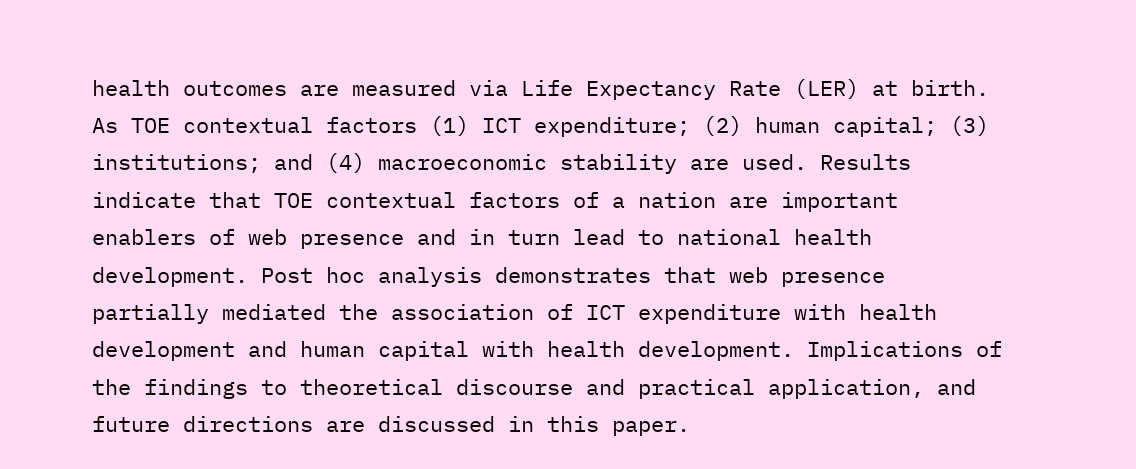health outcomes are measured via Life Expectancy Rate (LER) at birth. As TOE contextual factors (1) ICT expenditure; (2) human capital; (3) institutions; and (4) macroeconomic stability are used. Results indicate that TOE contextual factors of a nation are important enablers of web presence and in turn lead to national health development. Post hoc analysis demonstrates that web presence partially mediated the association of ICT expenditure with health development and human capital with health development. Implications of the findings to theoretical discourse and practical application, and future directions are discussed in this paper.